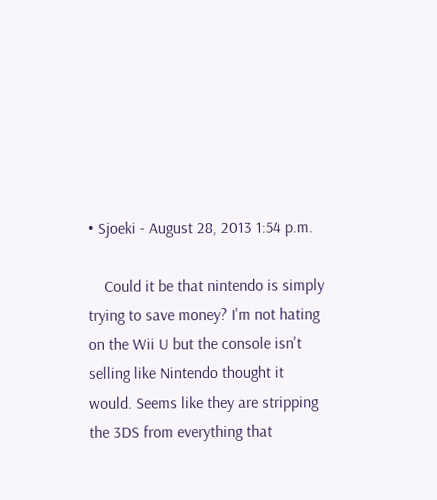• Sjoeki - August 28, 2013 1:54 p.m.

    Could it be that nintendo is simply trying to save money? I'm not hating on the Wii U but the console isn't selling like Nintendo thought it would. Seems like they are stripping the 3DS from everything that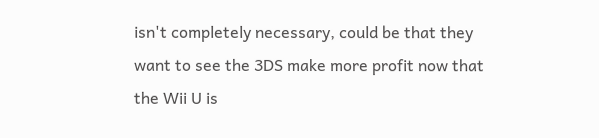isn't completely necessary, could be that they want to see the 3DS make more profit now that the Wii U is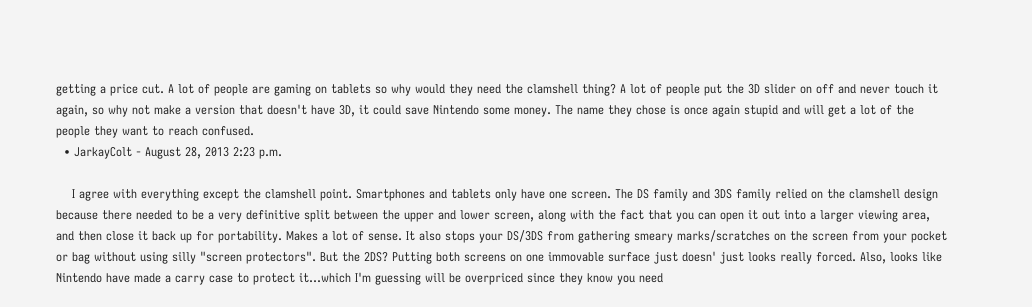getting a price cut. A lot of people are gaming on tablets so why would they need the clamshell thing? A lot of people put the 3D slider on off and never touch it again, so why not make a version that doesn't have 3D, it could save Nintendo some money. The name they chose is once again stupid and will get a lot of the people they want to reach confused.
  • JarkayColt - August 28, 2013 2:23 p.m.

    I agree with everything except the clamshell point. Smartphones and tablets only have one screen. The DS family and 3DS family relied on the clamshell design because there needed to be a very definitive split between the upper and lower screen, along with the fact that you can open it out into a larger viewing area, and then close it back up for portability. Makes a lot of sense. It also stops your DS/3DS from gathering smeary marks/scratches on the screen from your pocket or bag without using silly "screen protectors". But the 2DS? Putting both screens on one immovable surface just doesn' just looks really forced. Also, looks like Nintendo have made a carry case to protect it...which I'm guessing will be overpriced since they know you need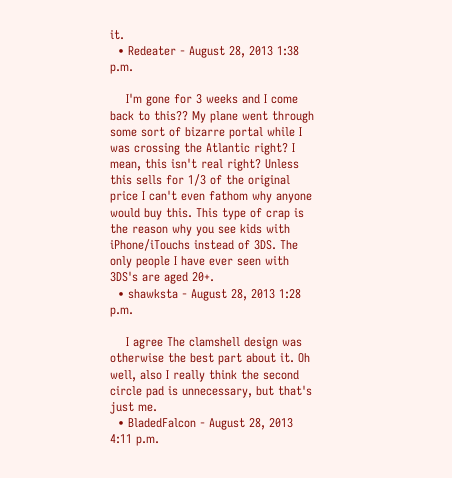it.
  • Redeater - August 28, 2013 1:38 p.m.

    I'm gone for 3 weeks and I come back to this?? My plane went through some sort of bizarre portal while I was crossing the Atlantic right? I mean, this isn't real right? Unless this sells for 1/3 of the original price I can't even fathom why anyone would buy this. This type of crap is the reason why you see kids with iPhone/iTouchs instead of 3DS. The only people I have ever seen with 3DS's are aged 20+.
  • shawksta - August 28, 2013 1:28 p.m.

    I agree The clamshell design was otherwise the best part about it. Oh well, also I really think the second circle pad is unnecessary, but that's just me.
  • BladedFalcon - August 28, 2013 4:11 p.m.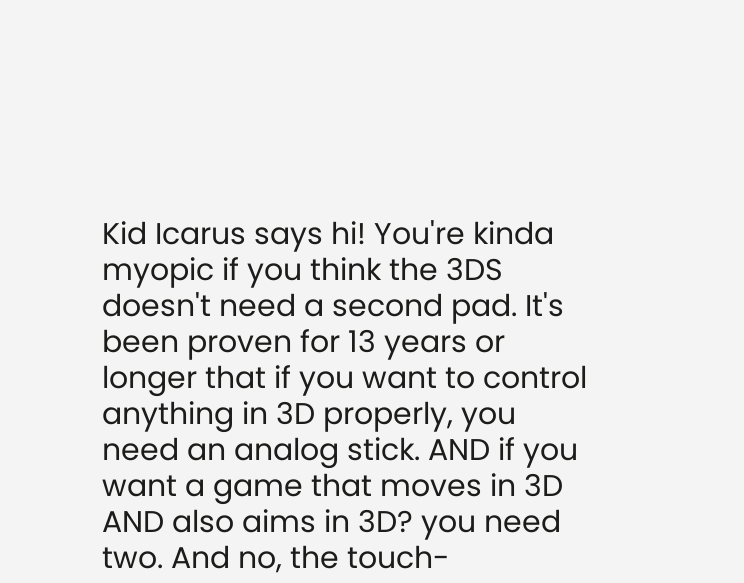Kid Icarus says hi! You're kinda myopic if you think the 3DS doesn't need a second pad. It's been proven for 13 years or longer that if you want to control anything in 3D properly, you need an analog stick. AND if you want a game that moves in 3D AND also aims in 3D? you need two. And no, the touch-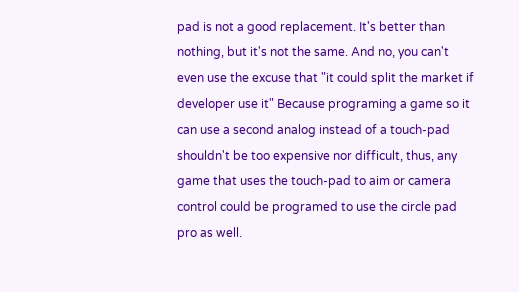pad is not a good replacement. It's better than nothing, but it's not the same. And no, you can't even use the excuse that "it could split the market if developer use it" Because programing a game so it can use a second analog instead of a touch-pad shouldn't be too expensive nor difficult, thus, any game that uses the touch-pad to aim or camera control could be programed to use the circle pad pro as well.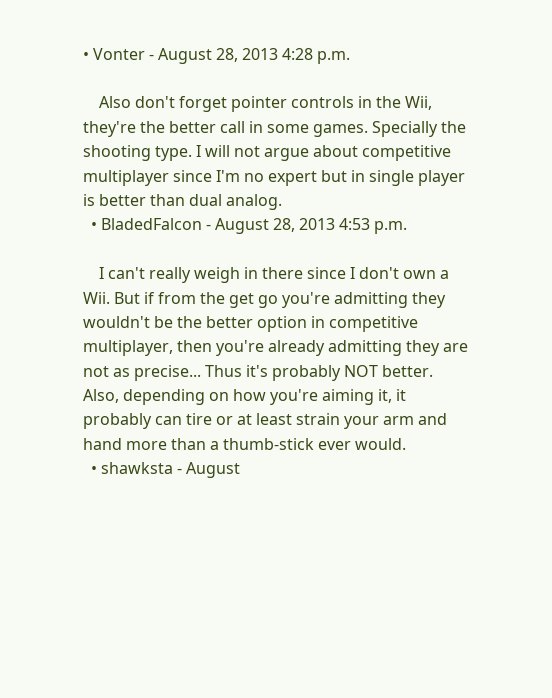• Vonter - August 28, 2013 4:28 p.m.

    Also don't forget pointer controls in the Wii, they're the better call in some games. Specially the shooting type. I will not argue about competitive multiplayer since I'm no expert but in single player is better than dual analog.
  • BladedFalcon - August 28, 2013 4:53 p.m.

    I can't really weigh in there since I don't own a Wii. But if from the get go you're admitting they wouldn't be the better option in competitive multiplayer, then you're already admitting they are not as precise... Thus it's probably NOT better. Also, depending on how you're aiming it, it probably can tire or at least strain your arm and hand more than a thumb-stick ever would.
  • shawksta - August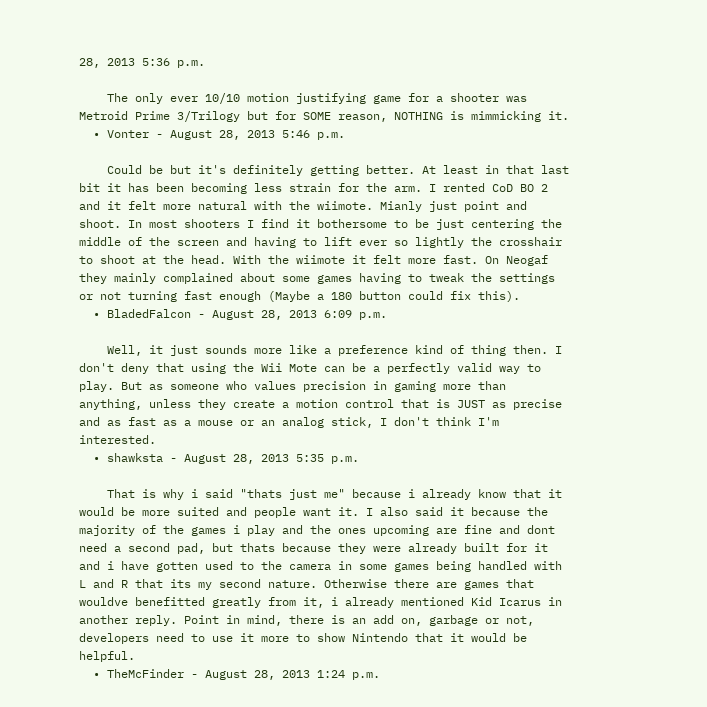28, 2013 5:36 p.m.

    The only ever 10/10 motion justifying game for a shooter was Metroid Prime 3/Trilogy but for SOME reason, NOTHING is mimmicking it.
  • Vonter - August 28, 2013 5:46 p.m.

    Could be but it's definitely getting better. At least in that last bit it has been becoming less strain for the arm. I rented CoD BO 2 and it felt more natural with the wiimote. Mianly just point and shoot. In most shooters I find it bothersome to be just centering the middle of the screen and having to lift ever so lightly the crosshair to shoot at the head. With the wiimote it felt more fast. On Neogaf they mainly complained about some games having to tweak the settings or not turning fast enough (Maybe a 180 button could fix this).
  • BladedFalcon - August 28, 2013 6:09 p.m.

    Well, it just sounds more like a preference kind of thing then. I don't deny that using the Wii Mote can be a perfectly valid way to play. But as someone who values precision in gaming more than anything, unless they create a motion control that is JUST as precise and as fast as a mouse or an analog stick, I don't think I'm interested.
  • shawksta - August 28, 2013 5:35 p.m.

    That is why i said "thats just me" because i already know that it would be more suited and people want it. I also said it because the majority of the games i play and the ones upcoming are fine and dont need a second pad, but thats because they were already built for it and i have gotten used to the camera in some games being handled with L and R that its my second nature. Otherwise there are games that wouldve benefitted greatly from it, i already mentioned Kid Icarus in another reply. Point in mind, there is an add on, garbage or not, developers need to use it more to show Nintendo that it would be helpful.
  • TheMcFinder - August 28, 2013 1:24 p.m.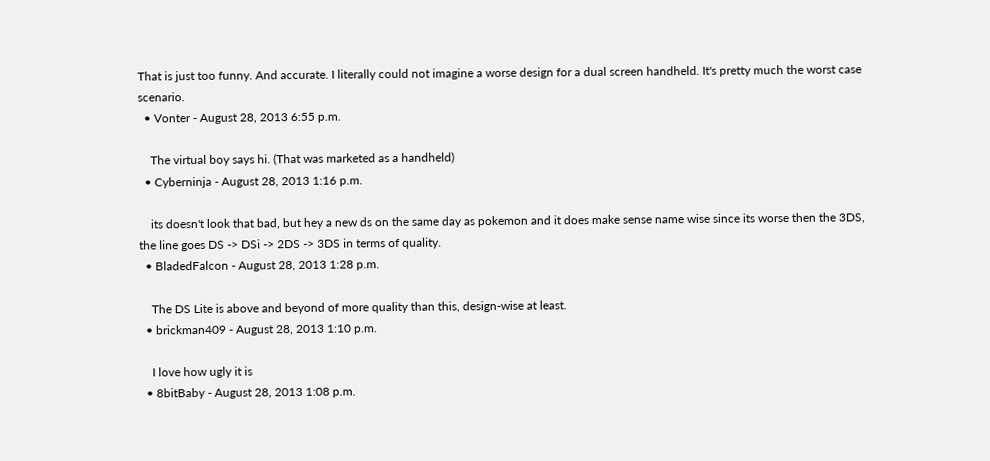That is just too funny. And accurate. I literally could not imagine a worse design for a dual screen handheld. It's pretty much the worst case scenario.
  • Vonter - August 28, 2013 6:55 p.m.

    The virtual boy says hi. (That was marketed as a handheld)
  • Cyberninja - August 28, 2013 1:16 p.m.

    its doesn't look that bad, but hey a new ds on the same day as pokemon and it does make sense name wise since its worse then the 3DS, the line goes DS -> DSi -> 2DS -> 3DS in terms of quality.
  • BladedFalcon - August 28, 2013 1:28 p.m.

    The DS Lite is above and beyond of more quality than this, design-wise at least.
  • brickman409 - August 28, 2013 1:10 p.m.

    I love how ugly it is
  • 8bitBaby - August 28, 2013 1:08 p.m.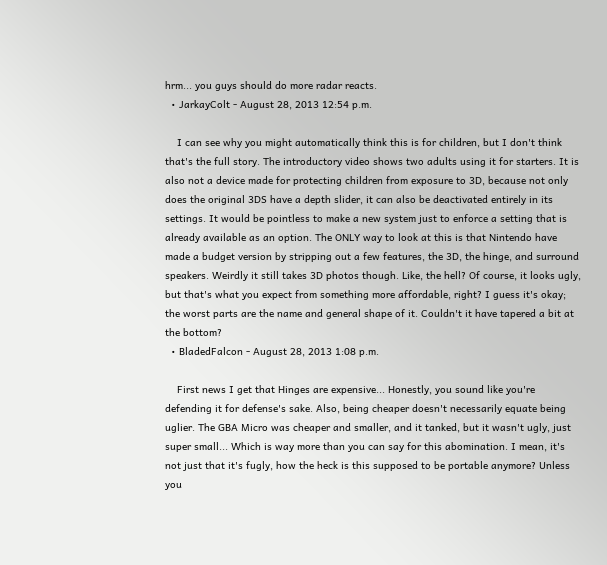hrm... you guys should do more radar reacts.
  • JarkayColt - August 28, 2013 12:54 p.m.

    I can see why you might automatically think this is for children, but I don't think that's the full story. The introductory video shows two adults using it for starters. It is also not a device made for protecting children from exposure to 3D, because not only does the original 3DS have a depth slider, it can also be deactivated entirely in its settings. It would be pointless to make a new system just to enforce a setting that is already available as an option. The ONLY way to look at this is that Nintendo have made a budget version by stripping out a few features, the 3D, the hinge, and surround speakers. Weirdly it still takes 3D photos though. Like, the hell? Of course, it looks ugly, but that's what you expect from something more affordable, right? I guess it's okay; the worst parts are the name and general shape of it. Couldn't it have tapered a bit at the bottom?
  • BladedFalcon - August 28, 2013 1:08 p.m.

    First news I get that Hinges are expensive... Honestly, you sound like you're defending it for defense's sake. Also, being cheaper doesn't necessarily equate being uglier. The GBA Micro was cheaper and smaller, and it tanked, but it wasn't ugly, just super small... Which is way more than you can say for this abomination. I mean, it's not just that it's fugly, how the heck is this supposed to be portable anymore? Unless you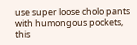use super loose cholo pants with humongous pockets, this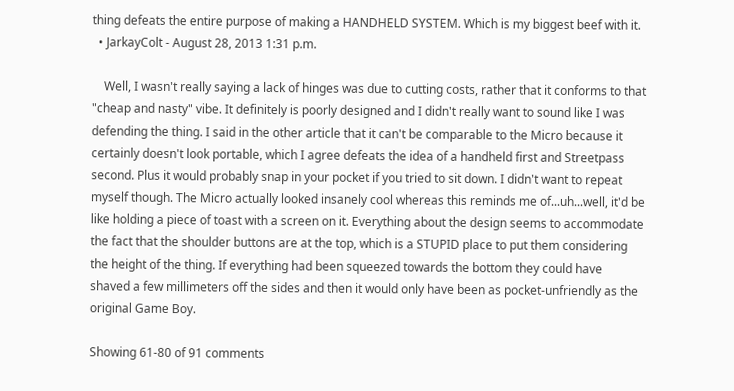thing defeats the entire purpose of making a HANDHELD SYSTEM. Which is my biggest beef with it.
  • JarkayColt - August 28, 2013 1:31 p.m.

    Well, I wasn't really saying a lack of hinges was due to cutting costs, rather that it conforms to that "cheap and nasty" vibe. It definitely is poorly designed and I didn't really want to sound like I was defending the thing. I said in the other article that it can't be comparable to the Micro because it certainly doesn't look portable, which I agree defeats the idea of a handheld first and Streetpass second. Plus it would probably snap in your pocket if you tried to sit down. I didn't want to repeat myself though. The Micro actually looked insanely cool whereas this reminds me of...uh...well, it'd be like holding a piece of toast with a screen on it. Everything about the design seems to accommodate the fact that the shoulder buttons are at the top, which is a STUPID place to put them considering the height of the thing. If everything had been squeezed towards the bottom they could have shaved a few millimeters off the sides and then it would only have been as pocket-unfriendly as the original Game Boy.

Showing 61-80 of 91 comments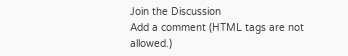Join the Discussion
Add a comment (HTML tags are not allowed.)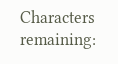Characters remaining: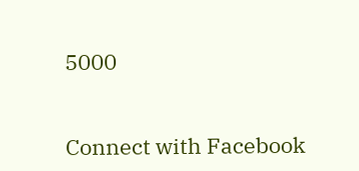5000


Connect with Facebook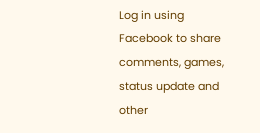Log in using Facebook to share comments, games, status update and other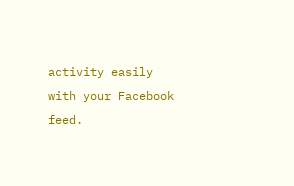activity easily with your Facebook feed.